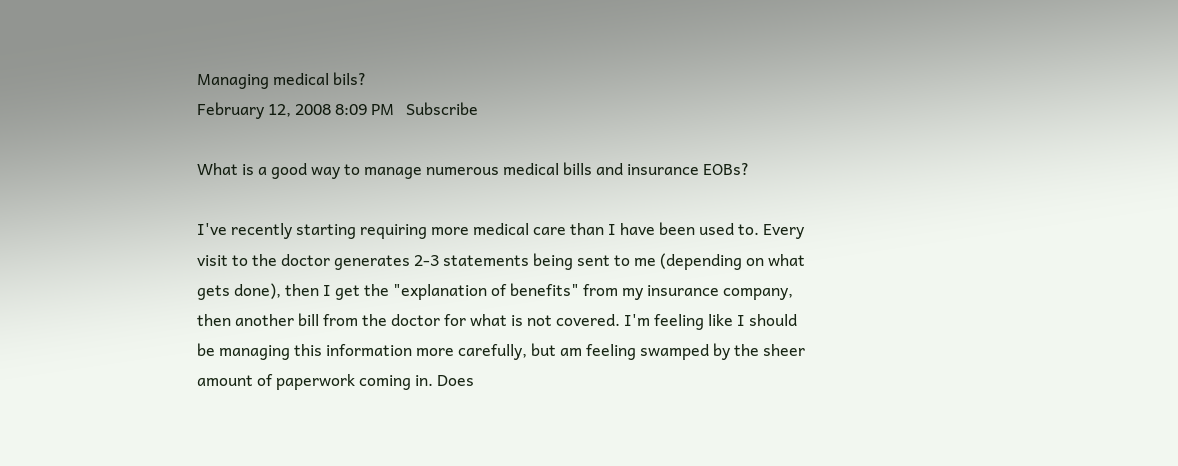Managing medical bils?
February 12, 2008 8:09 PM   Subscribe

What is a good way to manage numerous medical bills and insurance EOBs?

I've recently starting requiring more medical care than I have been used to. Every visit to the doctor generates 2-3 statements being sent to me (depending on what gets done), then I get the "explanation of benefits" from my insurance company, then another bill from the doctor for what is not covered. I'm feeling like I should be managing this information more carefully, but am feeling swamped by the sheer amount of paperwork coming in. Does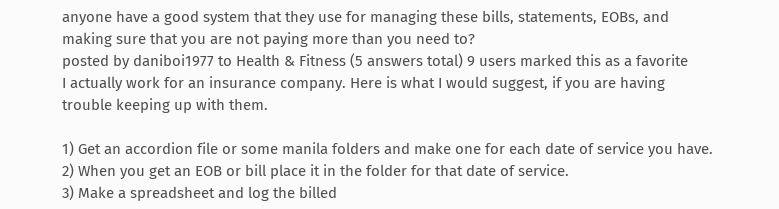anyone have a good system that they use for managing these bills, statements, EOBs, and making sure that you are not paying more than you need to?
posted by daniboi1977 to Health & Fitness (5 answers total) 9 users marked this as a favorite
I actually work for an insurance company. Here is what I would suggest, if you are having trouble keeping up with them.

1) Get an accordion file or some manila folders and make one for each date of service you have.
2) When you get an EOB or bill place it in the folder for that date of service.
3) Make a spreadsheet and log the billed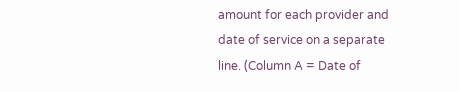amount for each provider and date of service on a separate line. (Column A = Date of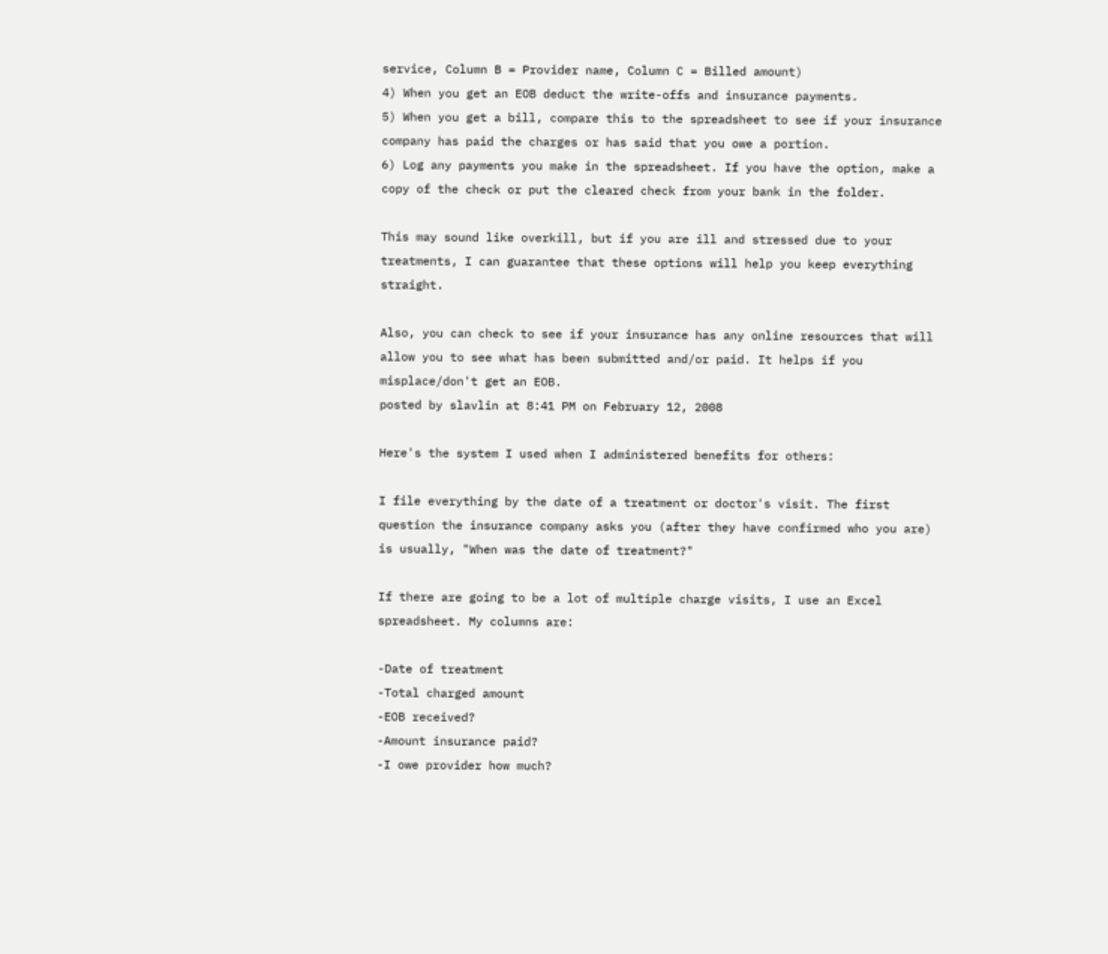service, Column B = Provider name, Column C = Billed amount)
4) When you get an EOB deduct the write-offs and insurance payments.
5) When you get a bill, compare this to the spreadsheet to see if your insurance company has paid the charges or has said that you owe a portion.
6) Log any payments you make in the spreadsheet. If you have the option, make a copy of the check or put the cleared check from your bank in the folder.

This may sound like overkill, but if you are ill and stressed due to your treatments, I can guarantee that these options will help you keep everything straight.

Also, you can check to see if your insurance has any online resources that will allow you to see what has been submitted and/or paid. It helps if you misplace/don't get an EOB.
posted by slavlin at 8:41 PM on February 12, 2008

Here's the system I used when I administered benefits for others:

I file everything by the date of a treatment or doctor's visit. The first question the insurance company asks you (after they have confirmed who you are) is usually, "When was the date of treatment?"

If there are going to be a lot of multiple charge visits, I use an Excel spreadsheet. My columns are:

-Date of treatment
-Total charged amount
-EOB received?
-Amount insurance paid?
-I owe provider how much?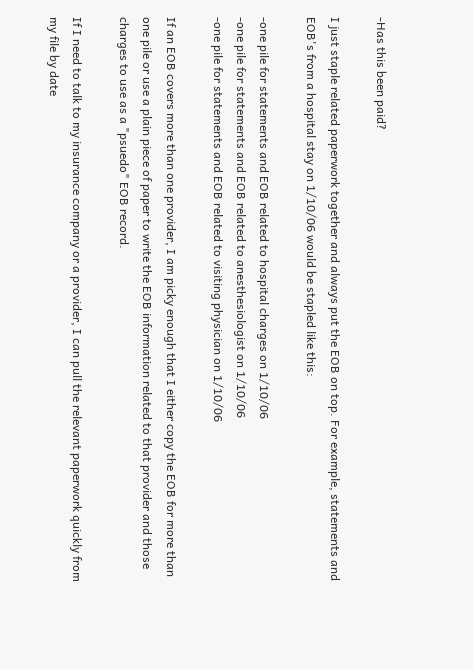-Has this been paid?

I just staple related paperwork together and always put the EOB on top. For example, statements and EOB's from a hospital stay on 1/10/06 would be stapled like this:

-one pile for statements and EOB related to hospital charges on 1/10/06
-one pile for statements and EOB related to anesthesiologist on 1/10/06
-one pile for statements and EOB related to visiting physician on 1/10/06

If an EOB covers more than one provider, I am picky enough that I either copy the EOB for more than one pile or use a plain piece of paper to write the EOB information related to that provider and those charges to use as a "psuedo" EOB record.

If I need to talk to my insurance company or a provider, I can pull the relevant paperwork quickly from my file by date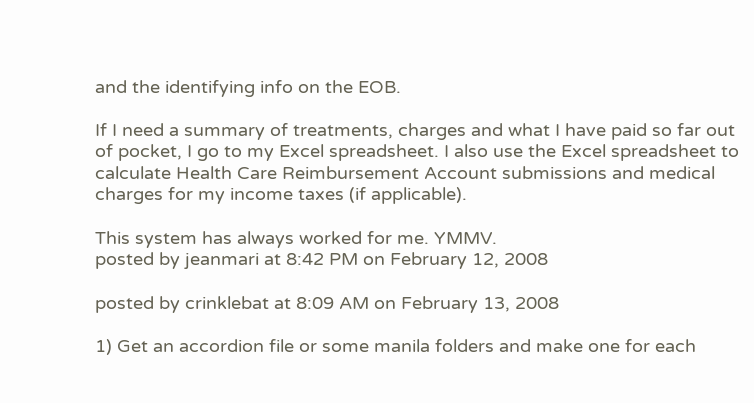and the identifying info on the EOB.

If I need a summary of treatments, charges and what I have paid so far out of pocket, I go to my Excel spreadsheet. I also use the Excel spreadsheet to calculate Health Care Reimbursement Account submissions and medical charges for my income taxes (if applicable).

This system has always worked for me. YMMV.
posted by jeanmari at 8:42 PM on February 12, 2008

posted by crinklebat at 8:09 AM on February 13, 2008

1) Get an accordion file or some manila folders and make one for each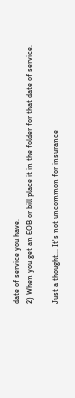date of service you have.
2) When you get an EOB or bill place it in the folder for that date of service.

Just a thought... It's not uncommon for insurance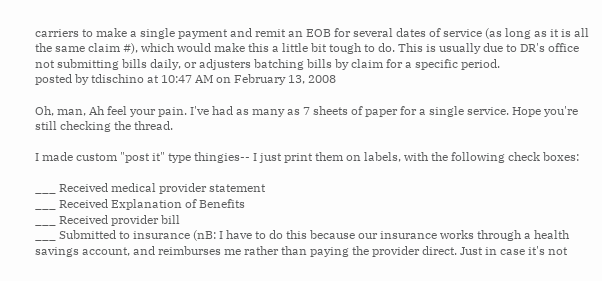carriers to make a single payment and remit an EOB for several dates of service (as long as it is all the same claim #), which would make this a little bit tough to do. This is usually due to DR's office not submitting bills daily, or adjusters batching bills by claim for a specific period.
posted by tdischino at 10:47 AM on February 13, 2008

Oh, man, Ah feel your pain. I've had as many as 7 sheets of paper for a single service. Hope you're still checking the thread.

I made custom "post it" type thingies-- I just print them on labels, with the following check boxes:

___ Received medical provider statement
___ Received Explanation of Benefits
___ Received provider bill
___ Submitted to insurance (nB: I have to do this because our insurance works through a health savings account, and reimburses me rather than paying the provider direct. Just in case it's not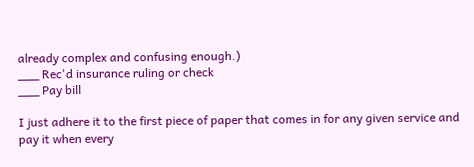already complex and confusing enough.)
___ Rec'd insurance ruling or check
___ Pay bill

I just adhere it to the first piece of paper that comes in for any given service and pay it when every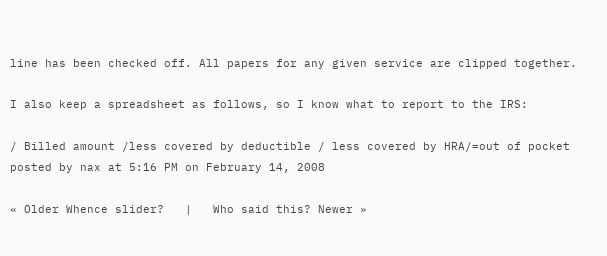line has been checked off. All papers for any given service are clipped together.

I also keep a spreadsheet as follows, so I know what to report to the IRS:

/ Billed amount /less covered by deductible / less covered by HRA/=out of pocket
posted by nax at 5:16 PM on February 14, 2008

« Older Whence slider?   |   Who said this? Newer »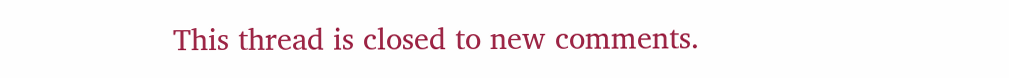This thread is closed to new comments.